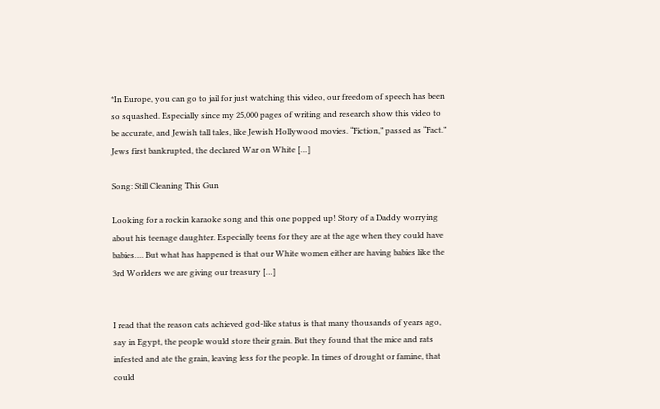*In Europe, you can go to jail for just watching this video, our freedom of speech has been so squashed. Especially since my 25,000 pages of writing and research show this video to be accurate, and Jewish tall tales, like Jewish Hollywood movies. “Fiction,” passed as “Fact.” Jews first bankrupted, the declared War on White […]

Song: Still Cleaning This Gun

Looking for a rockin karaoke song and this one popped up! Story of a Daddy worrying about his teenage daughter. Especially teens for they are at the age when they could have babies…. But what has happened is that our White women either are having babies like the 3rd Worlders we are giving our treasury […]


I read that the reason cats achieved god-like status is that many thousands of years ago, say in Egypt, the people would store their grain. But they found that the mice and rats infested and ate the grain, leaving less for the people. In times of drought or famine, that could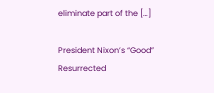eliminate part of the […]

President Nixon’s “Good” Resurrected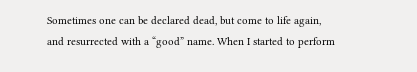Sometimes one can be declared dead, but come to life again, and resurrected with a “good” name. When I started to perform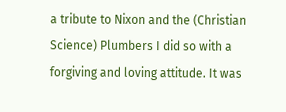a tribute to Nixon and the (Christian Science) Plumbers I did so with a forgiving and loving attitude. It was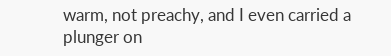warm, not preachy, and I even carried a plunger on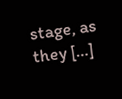stage, as they […]